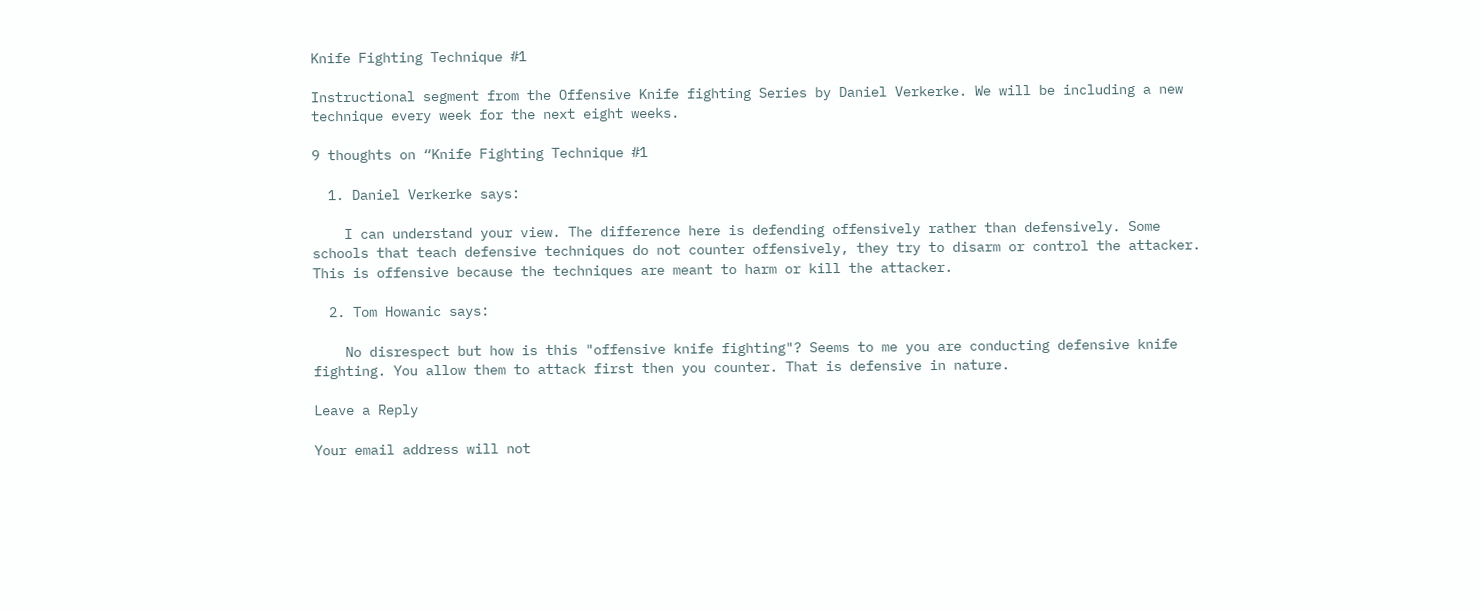Knife Fighting Technique #1

Instructional segment from the Offensive Knife fighting Series by Daniel Verkerke. We will be including a new technique every week for the next eight weeks.

9 thoughts on “Knife Fighting Technique #1

  1. Daniel Verkerke says:

    I can understand your view. The difference here is defending offensively rather than defensively. Some schools that teach defensive techniques do not counter offensively, they try to disarm or control the attacker. This is offensive because the techniques are meant to harm or kill the attacker.

  2. Tom Howanic says:

    No disrespect but how is this "offensive knife fighting"? Seems to me you are conducting defensive knife fighting. You allow them to attack first then you counter. That is defensive in nature.

Leave a Reply

Your email address will not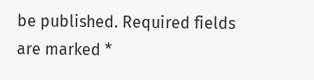be published. Required fields are marked *